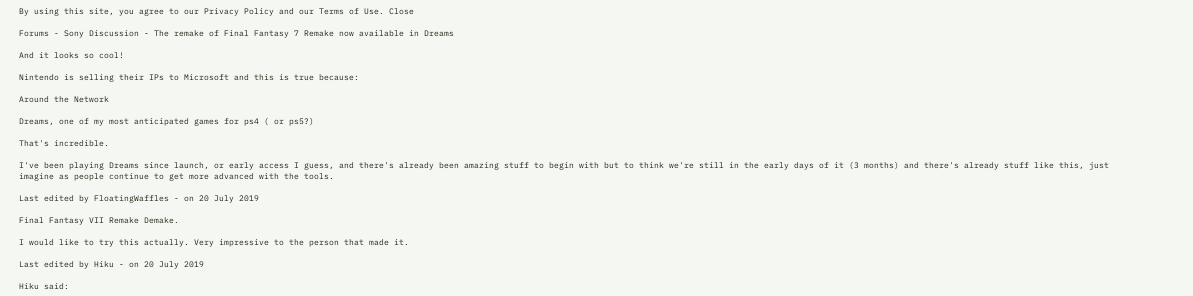By using this site, you agree to our Privacy Policy and our Terms of Use. Close

Forums - Sony Discussion - The remake of Final Fantasy 7 Remake now available in Dreams

And it looks so cool!

Nintendo is selling their IPs to Microsoft and this is true because:

Around the Network

Dreams, one of my most anticipated games for ps4 ( or ps5?)

That's incredible.

I've been playing Dreams since launch, or early access I guess, and there's already been amazing stuff to begin with but to think we're still in the early days of it (3 months) and there's already stuff like this, just imagine as people continue to get more advanced with the tools.

Last edited by FloatingWaffles - on 20 July 2019

Final Fantasy VII Remake Demake.

I would like to try this actually. Very impressive to the person that made it.

Last edited by Hiku - on 20 July 2019

Hiku said: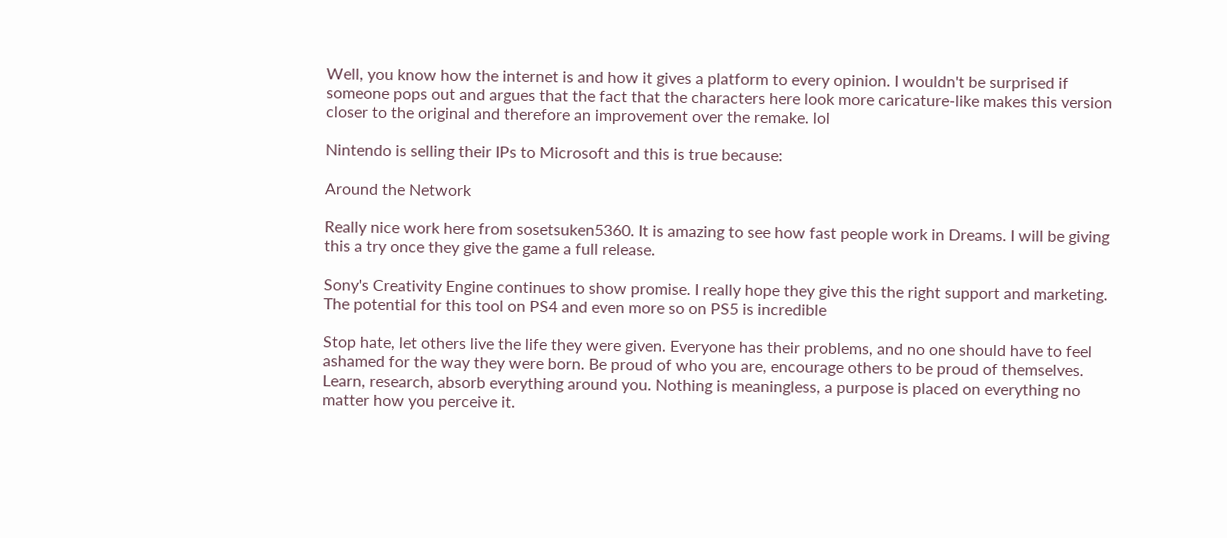Well, you know how the internet is and how it gives a platform to every opinion. I wouldn't be surprised if someone pops out and argues that the fact that the characters here look more caricature-like makes this version closer to the original and therefore an improvement over the remake. lol

Nintendo is selling their IPs to Microsoft and this is true because:

Around the Network

Really nice work here from sosetsuken5360. It is amazing to see how fast people work in Dreams. I will be giving this a try once they give the game a full release.

Sony's Creativity Engine continues to show promise. I really hope they give this the right support and marketing. The potential for this tool on PS4 and even more so on PS5 is incredible

Stop hate, let others live the life they were given. Everyone has their problems, and no one should have to feel ashamed for the way they were born. Be proud of who you are, encourage others to be proud of themselves. Learn, research, absorb everything around you. Nothing is meaningless, a purpose is placed on everything no matter how you perceive it.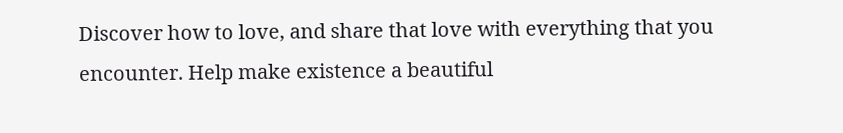Discover how to love, and share that love with everything that you encounter. Help make existence a beautiful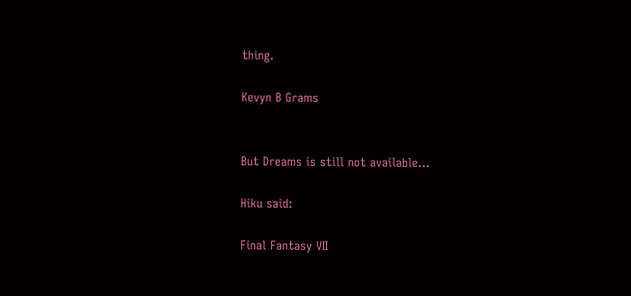thing.

Kevyn B Grams


But Dreams is still not available...

Hiku said:

Final Fantasy VII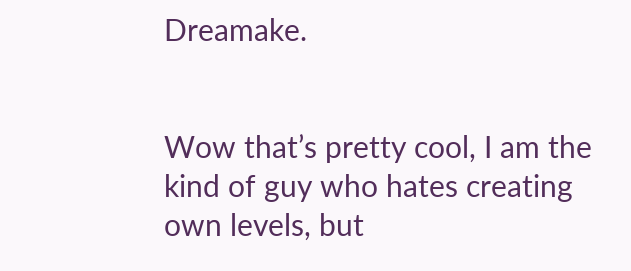Dreamake.


Wow that’s pretty cool, I am the kind of guy who hates creating own levels, but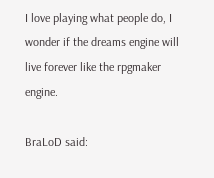I love playing what people do, I wonder if the dreams engine will live forever like the rpgmaker engine.

BraLoD said: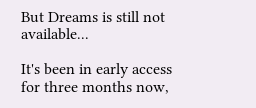But Dreams is still not available...

It's been in early access for three months now,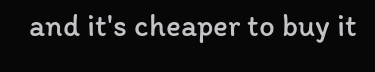and it's cheaper to buy it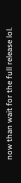now than wait for the full release lol.